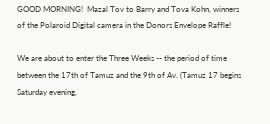GOOD MORNING!  Mazal Tov to Barry and Tova Kohn, winners of the Polaroid Digital camera in the Donors Envelope Raffle!

We are about to enter the Three Weeks -- the period of time between the 17th of Tamuz and the 9th of Av. (Tamuz 17 begins Saturday evening,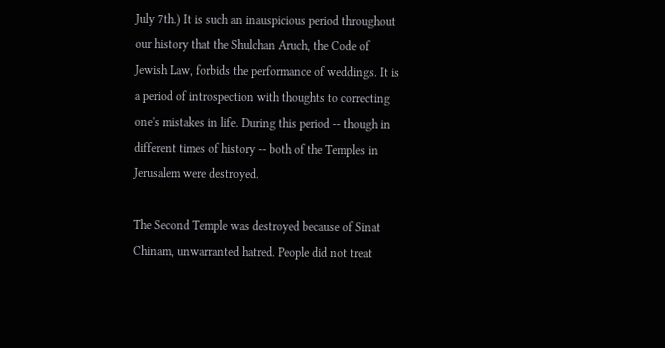July 7th.) It is such an inauspicious period throughout our history that the Shulchan Aruch, the Code of Jewish Law, forbids the performance of weddings. It is a period of introspection with thoughts to correcting one's mistakes in life. During this period -- though in different times of history -- both of the Temples in Jerusalem were destroyed.

The Second Temple was destroyed because of Sinat Chinam, unwarranted hatred. People did not treat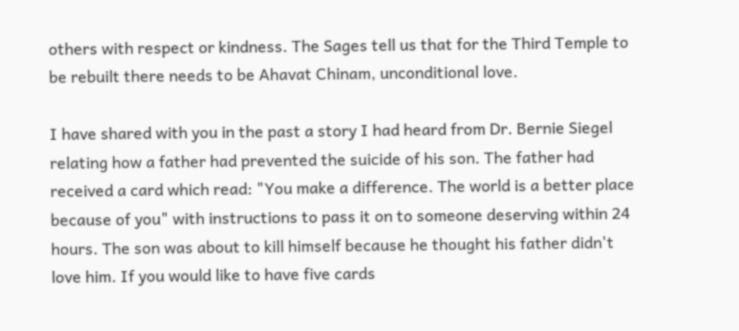others with respect or kindness. The Sages tell us that for the Third Temple to be rebuilt there needs to be Ahavat Chinam, unconditional love.

I have shared with you in the past a story I had heard from Dr. Bernie Siegel relating how a father had prevented the suicide of his son. The father had received a card which read: "You make a difference. The world is a better place because of you" with instructions to pass it on to someone deserving within 24 hours. The son was about to kill himself because he thought his father didn't love him. If you would like to have five cards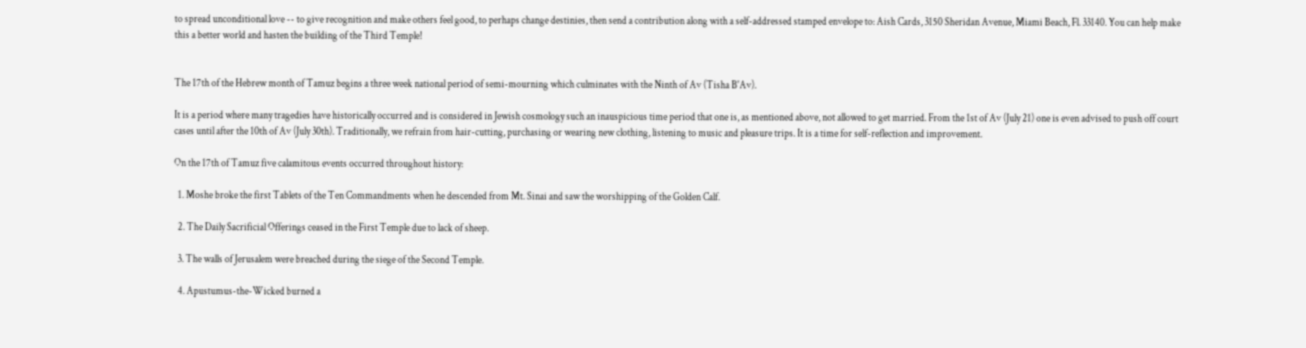to spread unconditional love -- to give recognition and make others feel good, to perhaps change destinies, then send a contribution along with a self-addressed stamped envelope to: Aish Cards, 3150 Sheridan Avenue, Miami Beach, Fl. 33140. You can help make this a better world and hasten the building of the Third Temple!


The 17th of the Hebrew month of Tamuz begins a three week national period of semi-mourning which culminates with the Ninth of Av (Tisha B'Av).

It is a period where many tragedies have historically occurred and is considered in Jewish cosmology such an inauspicious time period that one is, as mentioned above, not allowed to get married. From the 1st of Av (July 21) one is even advised to push off court cases until after the 10th of Av (July 30th). Traditionally, we refrain from hair-cutting, purchasing or wearing new clothing, listening to music and pleasure trips. It is a time for self-reflection and improvement.

On the 17th of Tamuz five calamitous events occurred throughout history:

  1. Moshe broke the first Tablets of the Ten Commandments when he descended from Mt. Sinai and saw the worshipping of the Golden Calf.

  2. The Daily Sacrificial Offerings ceased in the First Temple due to lack of sheep.

  3. The walls of Jerusalem were breached during the siege of the Second Temple.

  4. Apustumus-the-Wicked burned a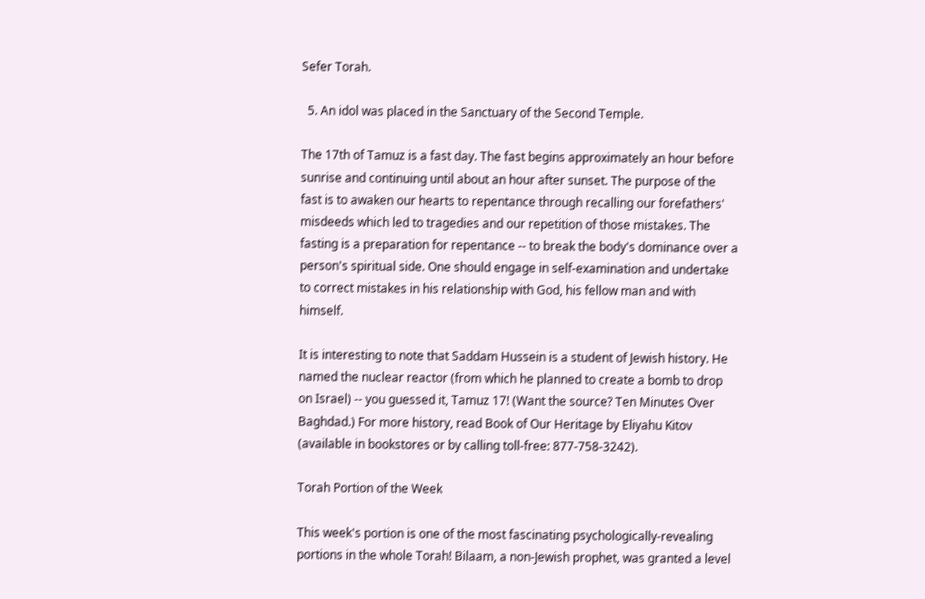Sefer Torah.

  5. An idol was placed in the Sanctuary of the Second Temple.

The 17th of Tamuz is a fast day. The fast begins approximately an hour before sunrise and continuing until about an hour after sunset. The purpose of the fast is to awaken our hearts to repentance through recalling our forefathers' misdeeds which led to tragedies and our repetition of those mistakes. The fasting is a preparation for repentance -- to break the body's dominance over a person's spiritual side. One should engage in self-examination and undertake to correct mistakes in his relationship with God, his fellow man and with himself.

It is interesting to note that Saddam Hussein is a student of Jewish history. He named the nuclear reactor (from which he planned to create a bomb to drop on Israel) -- you guessed it, Tamuz 17! (Want the source? Ten Minutes Over Baghdad.) For more history, read Book of Our Heritage by Eliyahu Kitov (available in bookstores or by calling toll-free: 877-758-3242).

Torah Portion of the Week

This week's portion is one of the most fascinating psychologically-revealing portions in the whole Torah! Bilaam, a non-Jewish prophet, was granted a level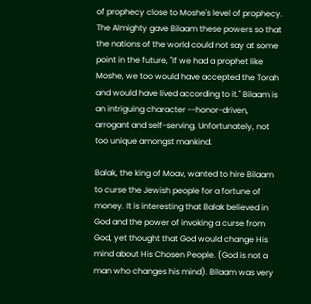of prophecy close to Moshe's level of prophecy. The Almighty gave Bilaam these powers so that the nations of the world could not say at some point in the future, "If we had a prophet like Moshe, we too would have accepted the Torah and would have lived according to it." Bilaam is an intriguing character --honor-driven, arrogant and self-serving. Unfortunately, not too unique amongst mankind.

Balak, the king of Moav, wanted to hire Bilaam to curse the Jewish people for a fortune of money. It is interesting that Balak believed in God and the power of invoking a curse from God, yet thought that God would change His mind about His Chosen People. (God is not a man who changes his mind). Bilaam was very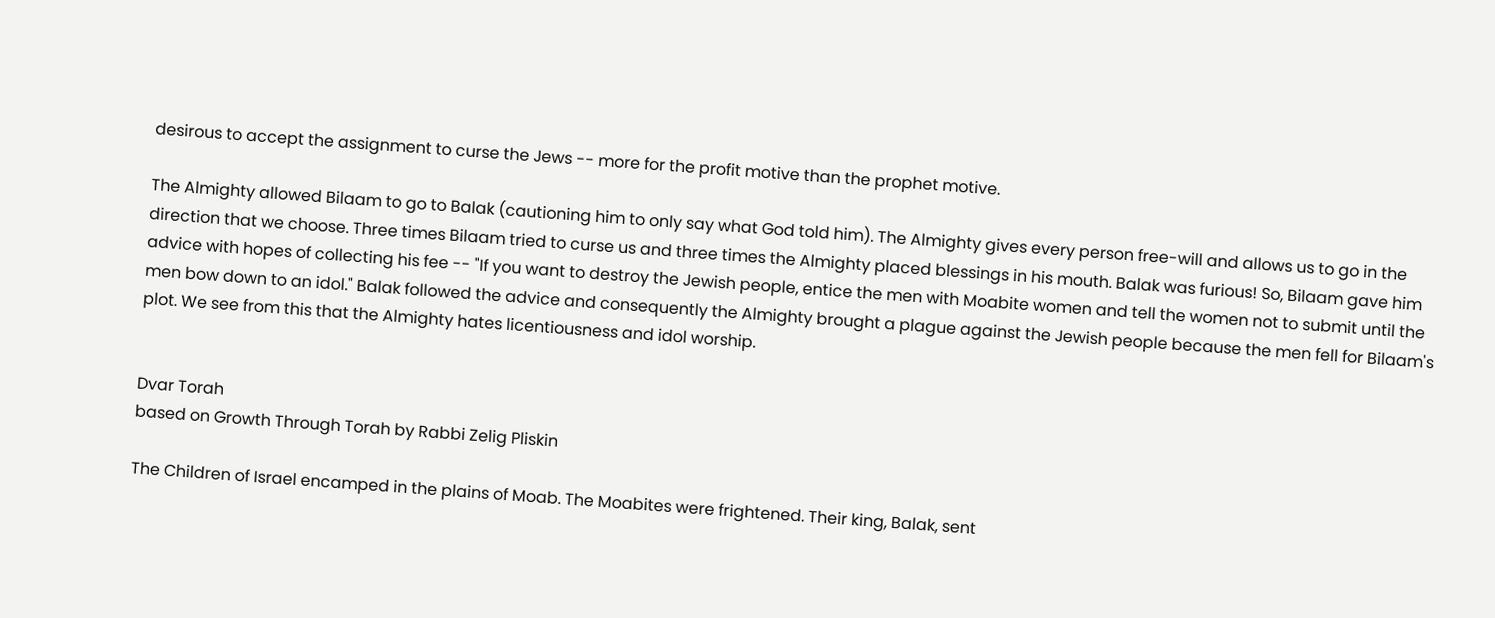desirous to accept the assignment to curse the Jews -- more for the profit motive than the prophet motive.

The Almighty allowed Bilaam to go to Balak (cautioning him to only say what God told him). The Almighty gives every person free-will and allows us to go in the direction that we choose. Three times Bilaam tried to curse us and three times the Almighty placed blessings in his mouth. Balak was furious! So, Bilaam gave him advice with hopes of collecting his fee -- "If you want to destroy the Jewish people, entice the men with Moabite women and tell the women not to submit until the men bow down to an idol." Balak followed the advice and consequently the Almighty brought a plague against the Jewish people because the men fell for Bilaam's plot. We see from this that the Almighty hates licentiousness and idol worship.


Dvar Torah
based on Growth Through Torah by Rabbi Zelig Pliskin

The Children of Israel encamped in the plains of Moab. The Moabites were frightened. Their king, Balak, sent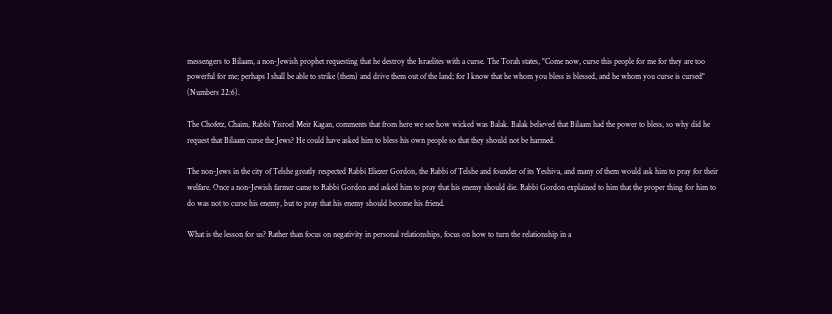messengers to Bilaam, a non-Jewish prophet requesting that he destroy the Israelites with a curse. The Torah states, "Come now, curse this people for me for they are too powerful for me; perhaps I shall be able to strike (them) and drive them out of the land; for I know that he whom you bless is blessed, and he whom you curse is cursed" (Numbers 22:6).

The Chofetz, Chaim, Rabbi Yisroel Meir Kagan, comments that from here we see how wicked was Balak. Balak believed that Bilaam had the power to bless, so why did he request that Bilaam curse the Jews? He could have asked him to bless his own people so that they should not be harmed.

The non-Jews in the city of Telshe greatly respected Rabbi Eliezer Gordon, the Rabbi of Telshe and founder of its Yeshiva, and many of them would ask him to pray for their welfare. Once a non-Jewish farmer came to Rabbi Gordon and asked him to pray that his enemy should die. Rabbi Gordon explained to him that the proper thing for him to do was not to curse his enemy, but to pray that his enemy should become his friend.

What is the lesson for us? Rather than focus on negativity in personal relationships, focus on how to turn the relationship in a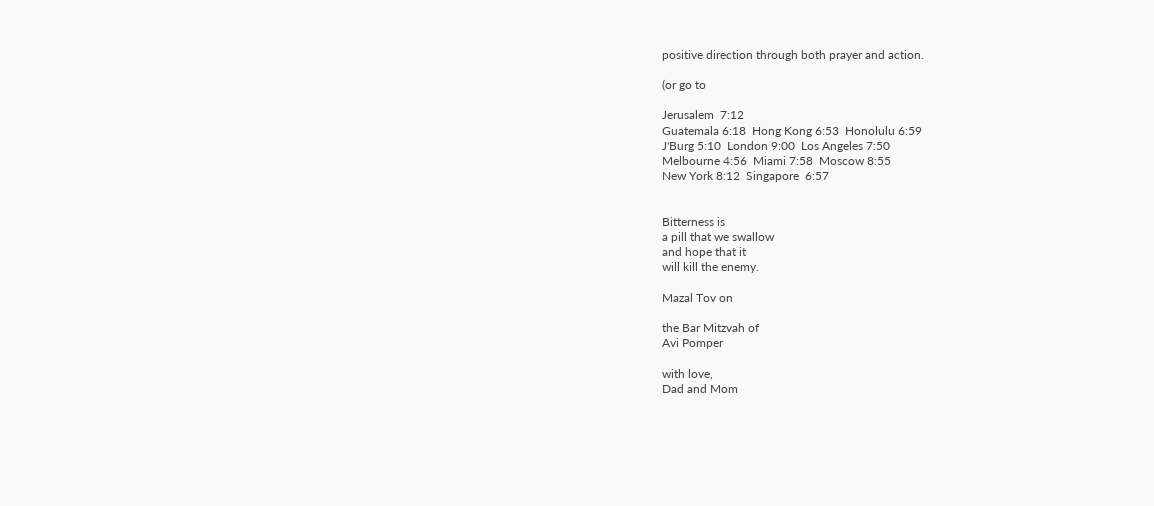positive direction through both prayer and action.

(or go to

Jerusalem  7:12
Guatemala 6:18  Hong Kong 6:53  Honolulu 6:59
J'Burg 5:10  London 9:00  Los Angeles 7:50
Melbourne 4:56  Miami 7:58  Moscow 8:55
New York 8:12  Singapore  6:57


Bitterness is
a pill that we swallow
and hope that it
will kill the enemy.

Mazal Tov on

the Bar Mitzvah of
Avi Pomper

with love,
Dad and Mom